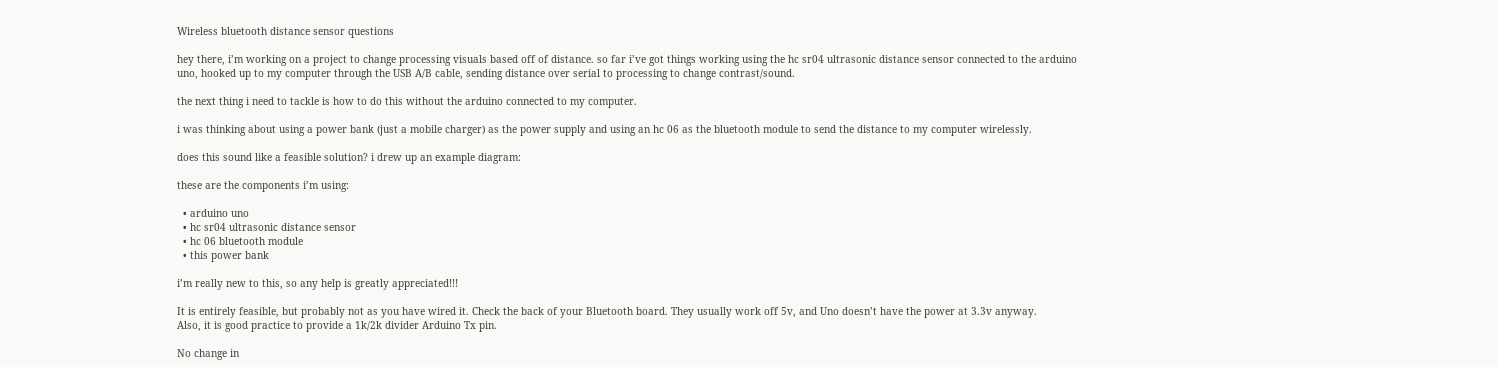Wireless bluetooth distance sensor questions

hey there, i’m working on a project to change processing visuals based off of distance. so far i’ve got things working using the hc sr04 ultrasonic distance sensor connected to the arduino uno, hooked up to my computer through the USB A/B cable, sending distance over serial to processing to change contrast/sound.

the next thing i need to tackle is how to do this without the arduino connected to my computer.

i was thinking about using a power bank (just a mobile charger) as the power supply and using an hc 06 as the bluetooth module to send the distance to my computer wirelessly.

does this sound like a feasible solution? i drew up an example diagram:

these are the components i’m using:

  • arduino uno
  • hc sr04 ultrasonic distance sensor
  • hc 06 bluetooth module
  • this power bank

i’m really new to this, so any help is greatly appreciated!!!

It is entirely feasible, but probably not as you have wired it. Check the back of your Bluetooth board. They usually work off 5v, and Uno doesn’t have the power at 3.3v anyway.
Also, it is good practice to provide a 1k/2k divider Arduino Tx pin.

No change in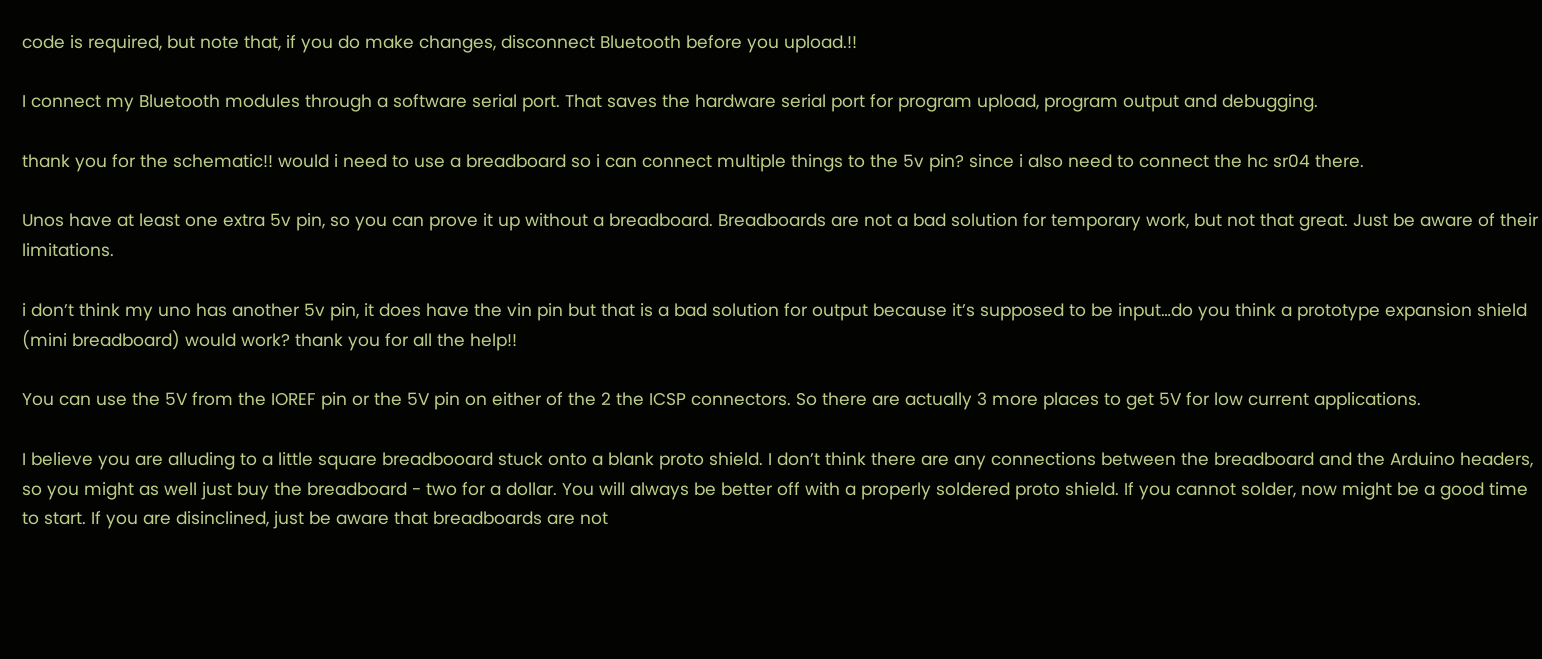code is required, but note that, if you do make changes, disconnect Bluetooth before you upload.!!

I connect my Bluetooth modules through a software serial port. That saves the hardware serial port for program upload, program output and debugging.

thank you for the schematic!! would i need to use a breadboard so i can connect multiple things to the 5v pin? since i also need to connect the hc sr04 there.

Unos have at least one extra 5v pin, so you can prove it up without a breadboard. Breadboards are not a bad solution for temporary work, but not that great. Just be aware of their limitations.

i don’t think my uno has another 5v pin, it does have the vin pin but that is a bad solution for output because it’s supposed to be input…do you think a prototype expansion shield (mini breadboard) would work? thank you for all the help!!

You can use the 5V from the IOREF pin or the 5V pin on either of the 2 the ICSP connectors. So there are actually 3 more places to get 5V for low current applications.

I believe you are alluding to a little square breadbooard stuck onto a blank proto shield. I don’t think there are any connections between the breadboard and the Arduino headers, so you might as well just buy the breadboard - two for a dollar. You will always be better off with a properly soldered proto shield. If you cannot solder, now might be a good time to start. If you are disinclined, just be aware that breadboards are not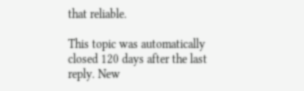that reliable.

This topic was automatically closed 120 days after the last reply. New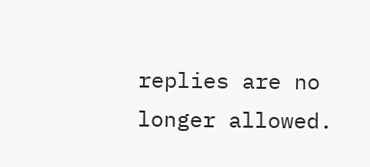replies are no longer allowed.